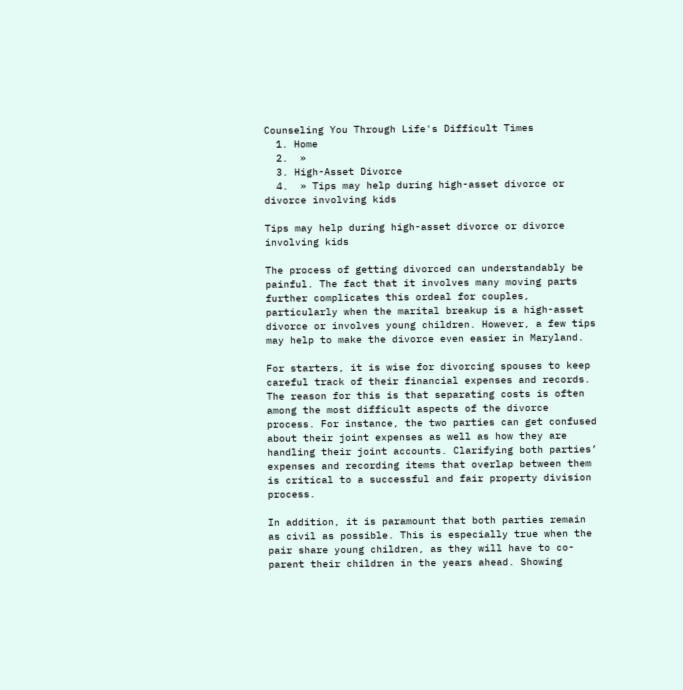Counseling You Through Life's Difficult Times
  1. Home
  2.  »
  3. High-Asset Divorce
  4.  » Tips may help during high-asset divorce or divorce involving kids

Tips may help during high-asset divorce or divorce involving kids

The process of getting divorced can understandably be painful. The fact that it involves many moving parts further complicates this ordeal for couples, particularly when the marital breakup is a high-asset divorce or involves young children. However, a few tips may help to make the divorce even easier in Maryland.

For starters, it is wise for divorcing spouses to keep careful track of their financial expenses and records. The reason for this is that separating costs is often among the most difficult aspects of the divorce process. For instance, the two parties can get confused about their joint expenses as well as how they are handling their joint accounts. Clarifying both parties’ expenses and recording items that overlap between them is critical to a successful and fair property division process.

In addition, it is paramount that both parties remain as civil as possible. This is especially true when the pair share young children, as they will have to co-parent their children in the years ahead. Showing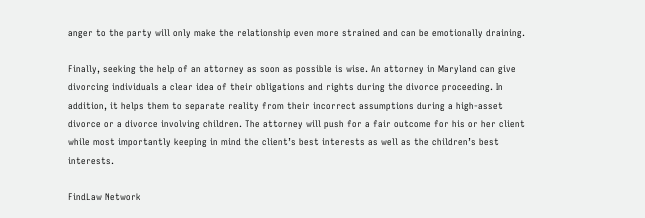anger to the party will only make the relationship even more strained and can be emotionally draining.

Finally, seeking the help of an attorney as soon as possible is wise. An attorney in Maryland can give divorcing individuals a clear idea of their obligations and rights during the divorce proceeding. In addition, it helps them to separate reality from their incorrect assumptions during a high-asset divorce or a divorce involving children. The attorney will push for a fair outcome for his or her client while most importantly keeping in mind the client’s best interests as well as the children’s best interests.

FindLaw Network